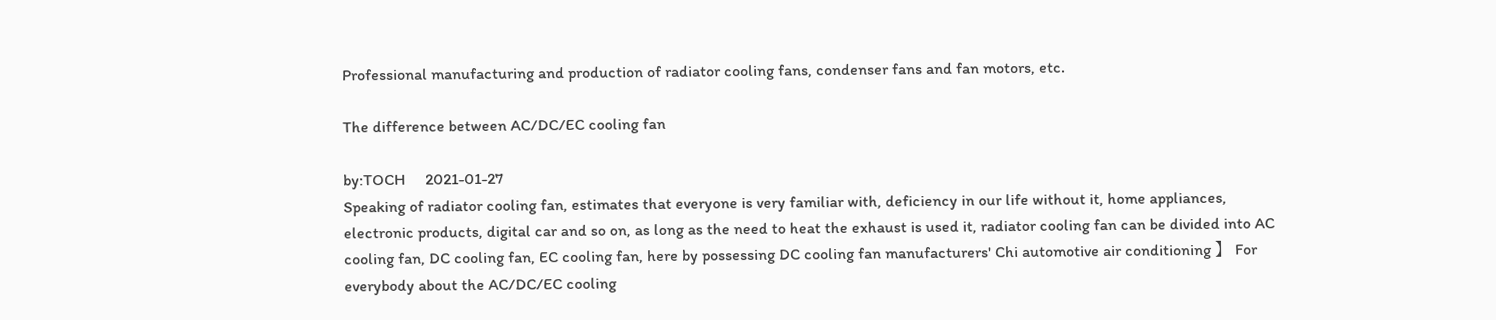Professional manufacturing and production of radiator cooling fans, condenser fans and fan motors, etc.

The difference between AC/DC/EC cooling fan

by:TOCH     2021-01-27
Speaking of radiator cooling fan, estimates that everyone is very familiar with, deficiency in our life without it, home appliances, electronic products, digital car and so on, as long as the need to heat the exhaust is used it, radiator cooling fan can be divided into AC cooling fan, DC cooling fan, EC cooling fan, here by possessing DC cooling fan manufacturers' Chi automotive air conditioning 】 For everybody about the AC/DC/EC cooling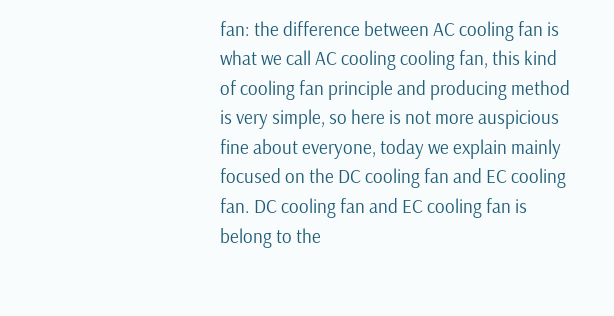fan: the difference between AC cooling fan is what we call AC cooling cooling fan, this kind of cooling fan principle and producing method is very simple, so here is not more auspicious fine about everyone, today we explain mainly focused on the DC cooling fan and EC cooling fan. DC cooling fan and EC cooling fan is belong to the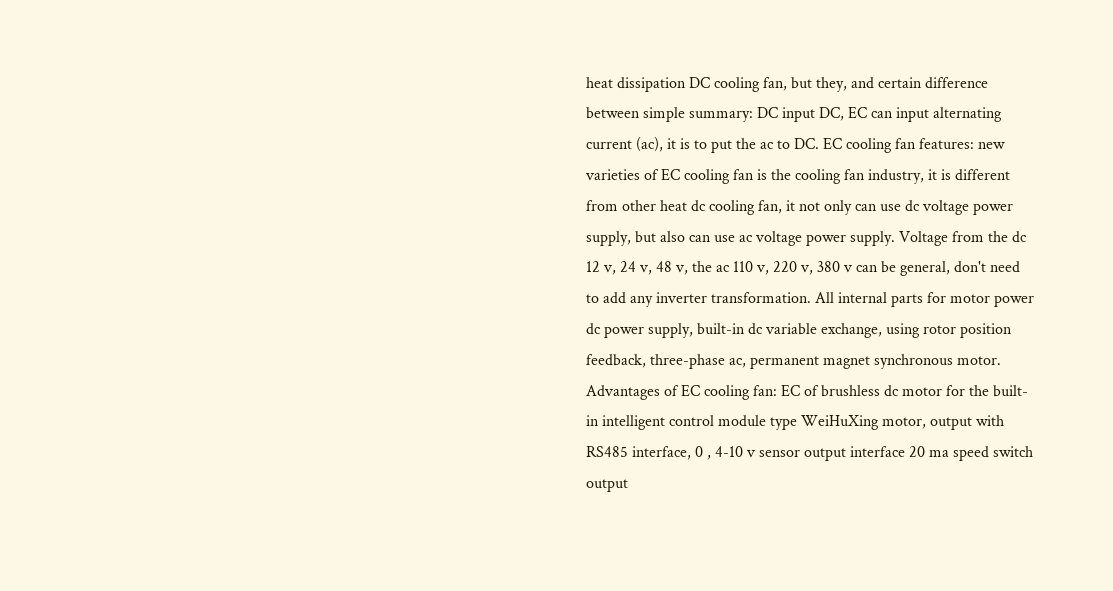heat dissipation DC cooling fan, but they, and certain difference between simple summary: DC input DC, EC can input alternating current (ac), it is to put the ac to DC. EC cooling fan features: new varieties of EC cooling fan is the cooling fan industry, it is different from other heat dc cooling fan, it not only can use dc voltage power supply, but also can use ac voltage power supply. Voltage from the dc 12 v, 24 v, 48 v, the ac 110 v, 220 v, 380 v can be general, don't need to add any inverter transformation. All internal parts for motor power dc power supply, built-in dc variable exchange, using rotor position feedback, three-phase ac, permanent magnet synchronous motor. Advantages of EC cooling fan: EC of brushless dc motor for the built-in intelligent control module type WeiHuXing motor, output with RS485 interface, 0 , 4-10 v sensor output interface 20 ma speed switch output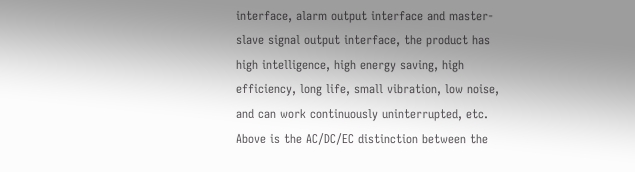interface, alarm output interface and master-slave signal output interface, the product has high intelligence, high energy saving, high efficiency, long life, small vibration, low noise, and can work continuously uninterrupted, etc. Above is the AC/DC/EC distinction between the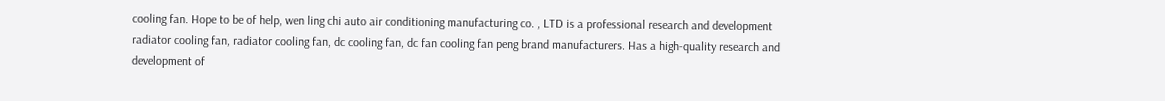cooling fan. Hope to be of help, wen ling chi auto air conditioning manufacturing co. , LTD is a professional research and development radiator cooling fan, radiator cooling fan, dc cooling fan, dc fan cooling fan peng brand manufacturers. Has a high-quality research and development of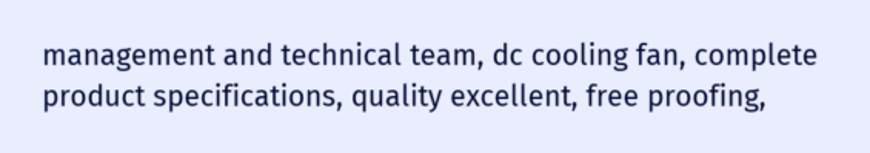management and technical team, dc cooling fan, complete product specifications, quality excellent, free proofing,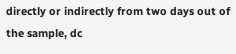directly or indirectly from two days out of the sample, dc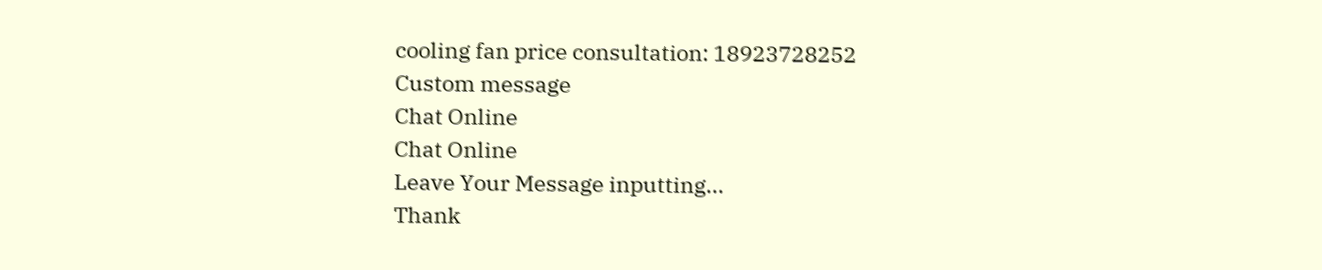cooling fan price consultation: 18923728252
Custom message
Chat Online
Chat Online
Leave Your Message inputting...
Thank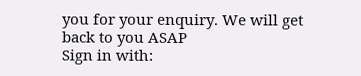you for your enquiry. We will get back to you ASAP
Sign in with: